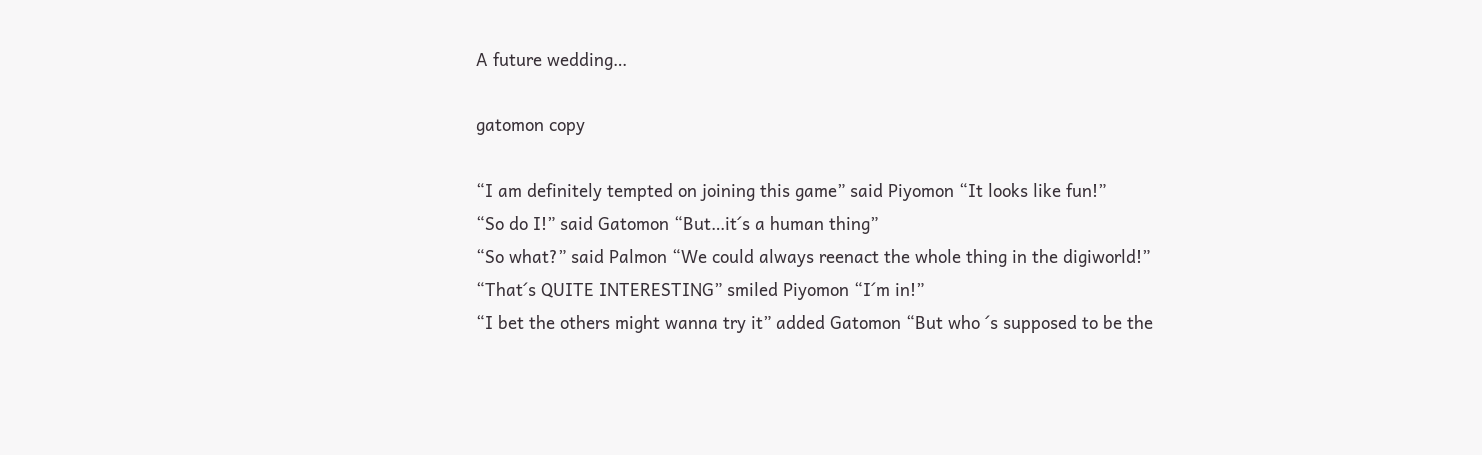A future wedding…

gatomon copy

“I am definitely tempted on joining this game” said Piyomon “It looks like fun!”
“So do I!” said Gatomon “But…it´s a human thing”
“So what?” said Palmon “We could always reenact the whole thing in the digiworld!”
“That´s QUITE INTERESTING” smiled Piyomon “I´m in!”
“I bet the others might wanna try it” added Gatomon “But who ´s supposed to be the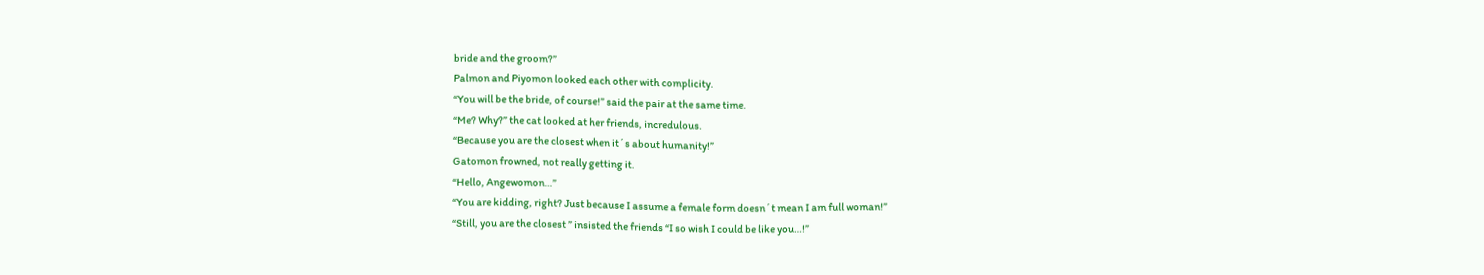bride and the groom?”
Palmon and Piyomon looked each other with complicity.
“You will be the bride, of course!” said the pair at the same time.
“Me? Why?” the cat looked at her friends, incredulous.
“Because you are the closest when it´s about humanity!”
Gatomon frowned, not really getting it.
“Hello, Angewomon…”
“You are kidding, right? Just because I assume a female form doesn´t mean I am full woman!”
“Still, you are the closest ” insisted the friends “I so wish I could be like you…!”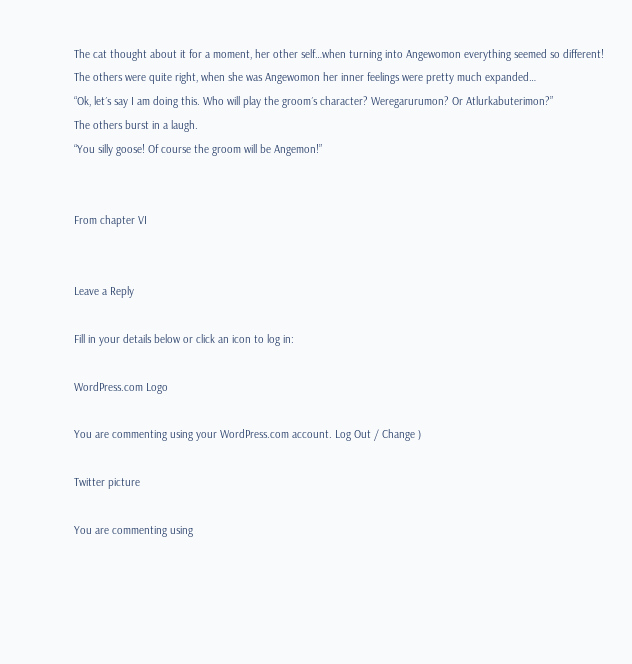The cat thought about it for a moment, her other self…when turning into Angewomon everything seemed so different! The others were quite right, when she was Angewomon her inner feelings were pretty much expanded…
“Ok, let´s say I am doing this. Who will play the groom´s character? Weregarurumon? Or Atlurkabuterimon?”
The others burst in a laugh.
“You silly goose! Of course the groom will be Angemon!”


From chapter VI


Leave a Reply

Fill in your details below or click an icon to log in:

WordPress.com Logo

You are commenting using your WordPress.com account. Log Out / Change )

Twitter picture

You are commenting using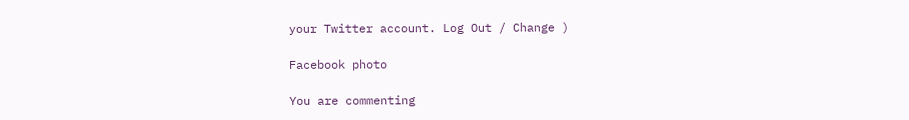your Twitter account. Log Out / Change )

Facebook photo

You are commenting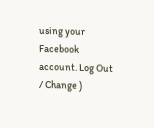using your Facebook account. Log Out / Change )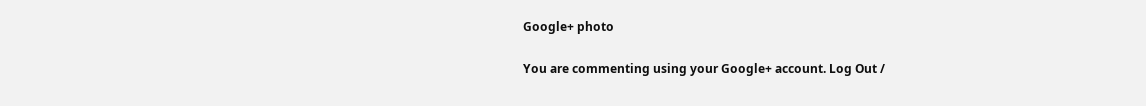Google+ photo

You are commenting using your Google+ account. Log Out /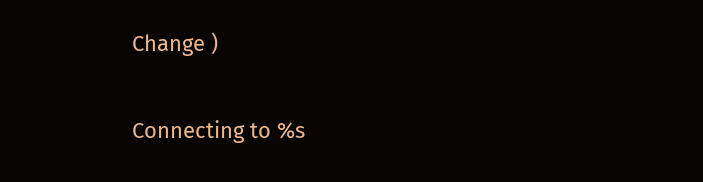Change )

Connecting to %s